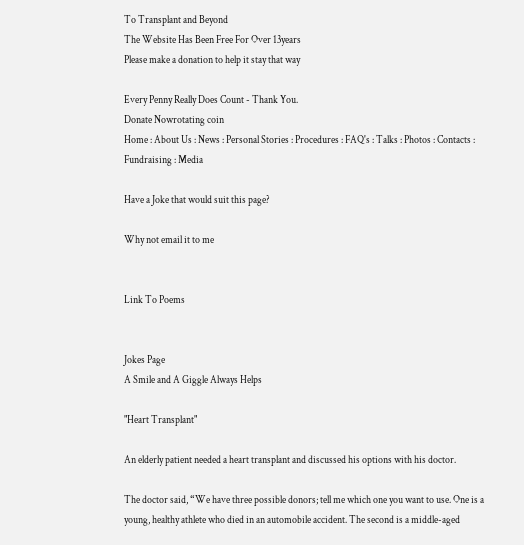To Transplant and Beyond
The Website Has Been Free For Over 13years
Please make a donation to help it stay that way

Every Penny Really Does Count - Thank You.
Donate Nowrotating coin
Home : About Us : News : Personal Stories : Procedures : FAQ's : Talks : Photos : Contacts : Fundraising : Media

Have a Joke that would suit this page?

Why not email it to me


Link To Poems


Jokes Page
A Smile and A Giggle Always Helps

"Heart Transplant"

An elderly patient needed a heart transplant and discussed his options with his doctor.

The doctor said, “We have three possible donors; tell me which one you want to use. One is a young, healthy athlete who died in an automobile accident. The second is a middle-aged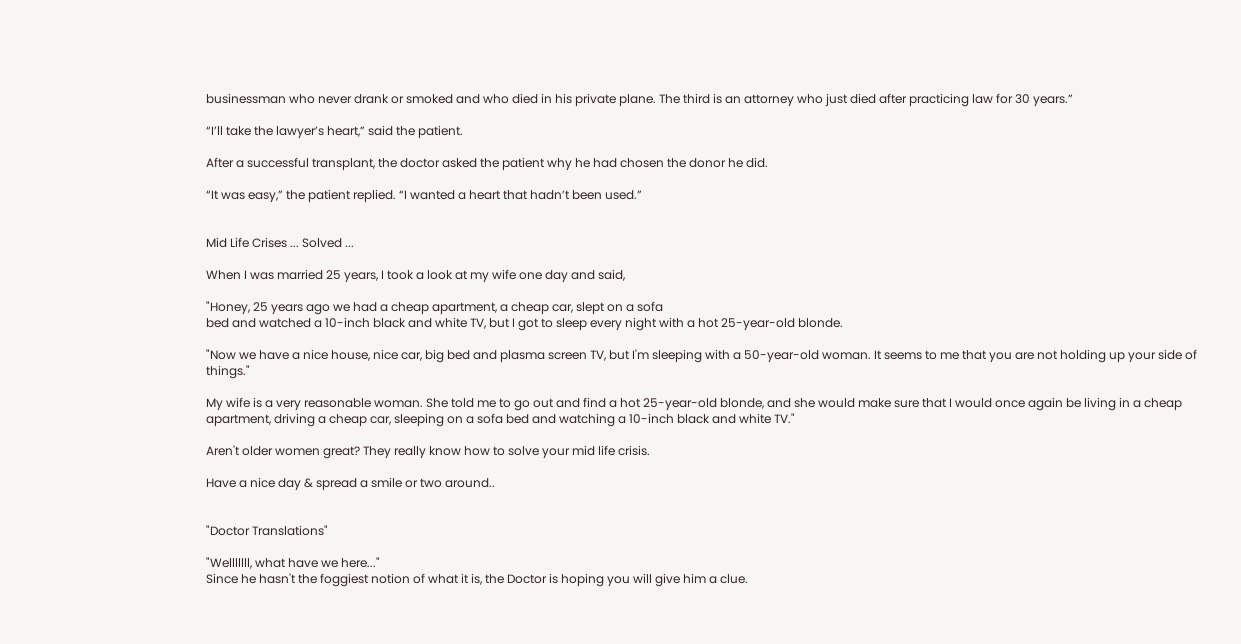businessman who never drank or smoked and who died in his private plane. The third is an attorney who just died after practicing law for 30 years.”

“I’ll take the lawyer’s heart,” said the patient.

After a successful transplant, the doctor asked the patient why he had chosen the donor he did.

“It was easy,” the patient replied. “I wanted a heart that hadn’t been used.”


Mid Life Crises ... Solved ...

When I was married 25 years, I took a look at my wife one day and said,

"Honey, 25 years ago we had a cheap apartment, a cheap car, slept on a sofa
bed and watched a 10-inch black and white TV, but I got to sleep every night with a hot 25-year-old blonde.

"Now we have a nice house, nice car, big bed and plasma screen TV, but I'm sleeping with a 50-year-old woman. It seems to me that you are not holding up your side of things."

My wife is a very reasonable woman. She told me to go out and find a hot 25-year-old blonde, and she would make sure that I would once again be living in a cheap apartment, driving a cheap car, sleeping on a sofa bed and watching a 10-inch black and white TV."

Aren't older women great? They really know how to solve your mid life crisis.

Have a nice day & spread a smile or two around..


"Doctor Translations"

"Welllllll, what have we here..."
Since he hasn't the foggiest notion of what it is, the Doctor is hoping you will give him a clue.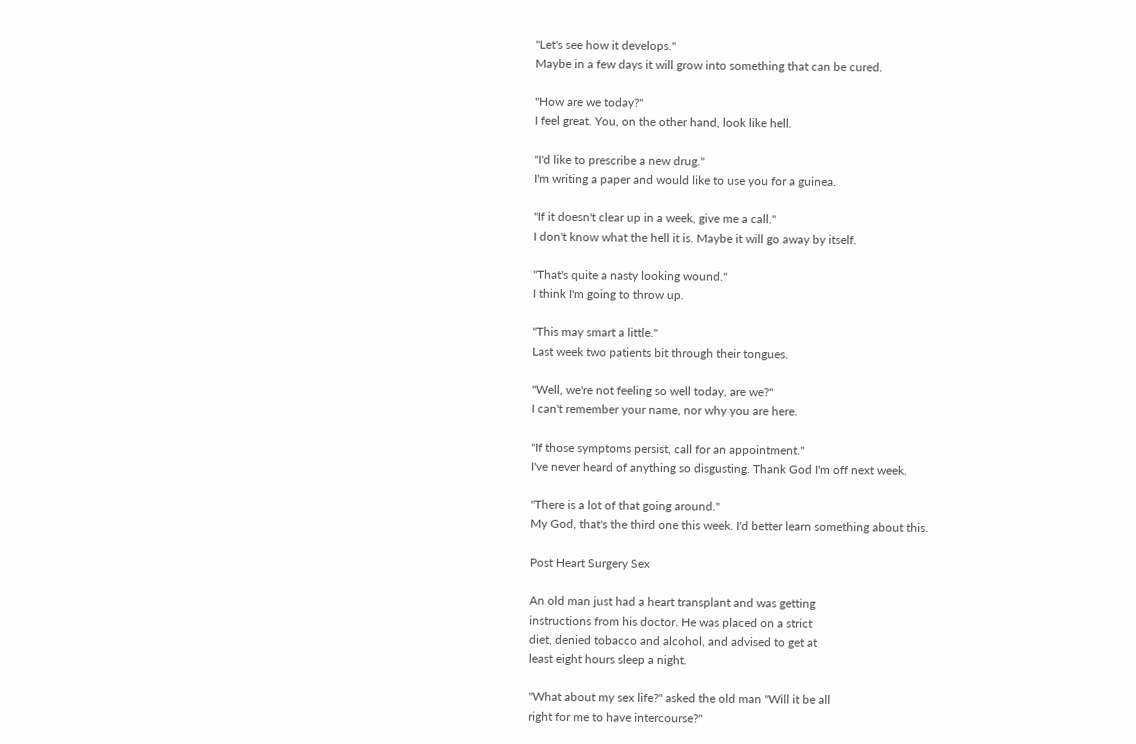"Let's see how it develops."
Maybe in a few days it will grow into something that can be cured.

"How are we today?"
I feel great. You, on the other hand, look like hell.

"I'd like to prescribe a new drug."
I'm writing a paper and would like to use you for a guinea.

"If it doesn't clear up in a week, give me a call."
I don't know what the hell it is. Maybe it will go away by itself.

"That's quite a nasty looking wound."
I think I'm going to throw up.

"This may smart a little."
Last week two patients bit through their tongues.

"Well, we're not feeling so well today, are we?"
I can't remember your name, nor why you are here.

"If those symptoms persist, call for an appointment."
I've never heard of anything so disgusting. Thank God I'm off next week.

"There is a lot of that going around."
My God, that's the third one this week. I'd better learn something about this.

Post Heart Surgery Sex

An old man just had a heart transplant and was getting
instructions from his doctor. He was placed on a strict
diet, denied tobacco and alcohol, and advised to get at
least eight hours sleep a night.

"What about my sex life?" asked the old man "Will it be all
right for me to have intercourse?"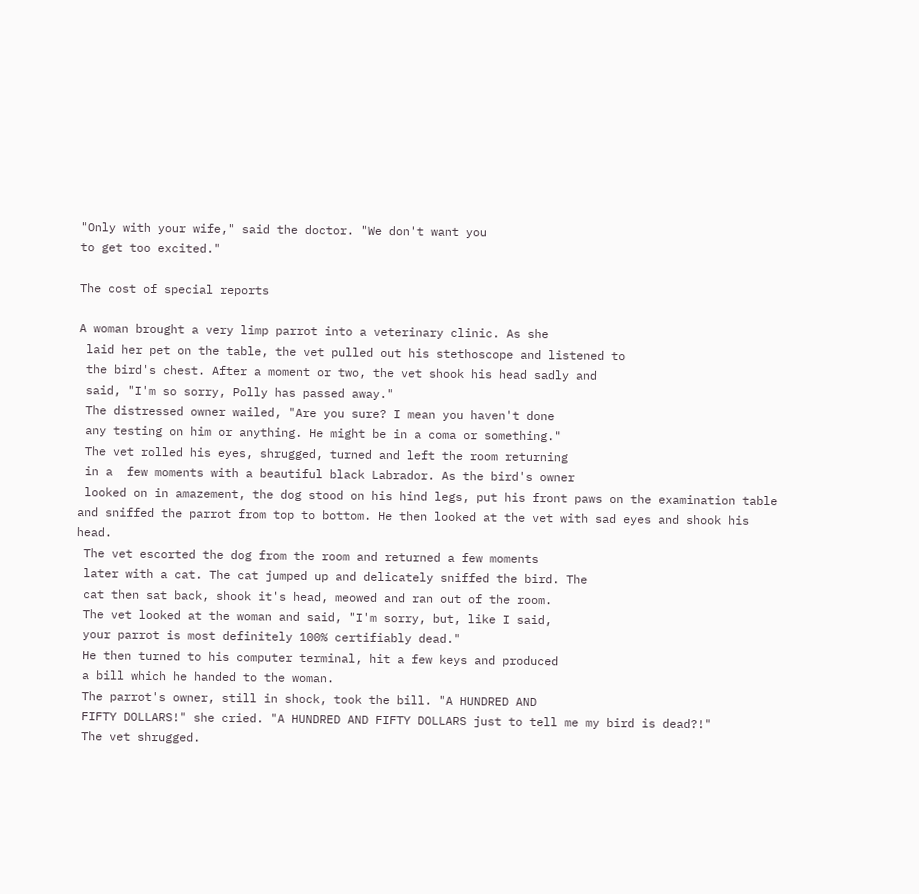"Only with your wife," said the doctor. "We don't want you
to get too excited."

The cost of special reports

A woman brought a very limp parrot into a veterinary clinic. As she
 laid her pet on the table, the vet pulled out his stethoscope and listened to
 the bird's chest. After a moment or two, the vet shook his head sadly and
 said, "I'm so sorry, Polly has passed away."
 The distressed owner wailed, "Are you sure? I mean you haven't done
 any testing on him or anything. He might be in a coma or something."
 The vet rolled his eyes, shrugged, turned and left the room returning
 in a  few moments with a beautiful black Labrador. As the bird's owner
 looked on in amazement, the dog stood on his hind legs, put his front paws on the examination table and sniffed the parrot from top to bottom. He then looked at the vet with sad eyes and shook his head.
 The vet escorted the dog from the room and returned a few moments
 later with a cat. The cat jumped up and delicately sniffed the bird. The
 cat then sat back, shook it's head, meowed and ran out of the room.
 The vet looked at the woman and said, "I'm sorry, but, like I said,
 your parrot is most definitely 100% certifiably dead."
 He then turned to his computer terminal, hit a few keys and produced
 a bill which he handed to the woman.
 The parrot's owner, still in shock, took the bill. "A HUNDRED AND
 FIFTY DOLLARS!" she cried. "A HUNDRED AND FIFTY DOLLARS just to tell me my bird is dead?!"
 The vet shrugged.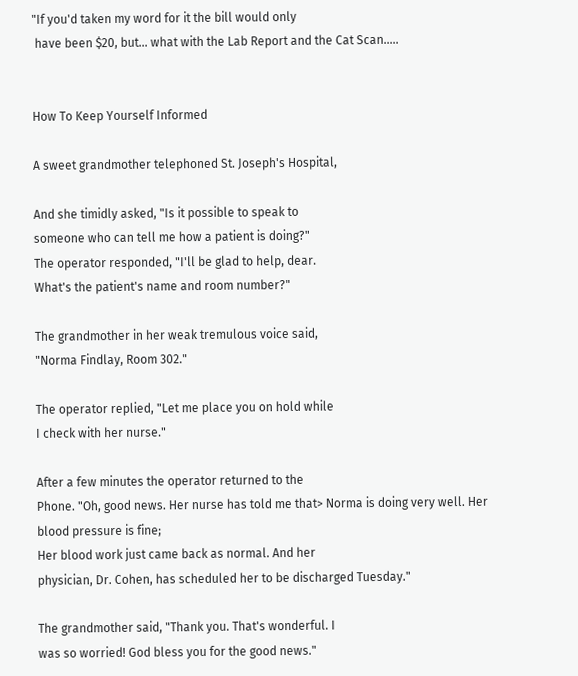"If you'd taken my word for it the bill would only
 have been $20, but... what with the Lab Report and the Cat Scan.....


How To Keep Yourself Informed

A sweet grandmother telephoned St. Joseph's Hospital,

And she timidly asked, "Is it possible to speak to
someone who can tell me how a patient is doing?"
The operator responded, "I'll be glad to help, dear.
What's the patient's name and room number?"

The grandmother in her weak tremulous voice said,
"Norma Findlay, Room 302."

The operator replied, "Let me place you on hold while
I check with her nurse."

After a few minutes the operator returned to the
Phone. "Oh, good news. Her nurse has told me that> Norma is doing very well. Her blood pressure is fine;
Her blood work just came back as normal. And her
physician, Dr. Cohen, has scheduled her to be discharged Tuesday."

The grandmother said, "Thank you. That's wonderful. I
was so worried! God bless you for the good news."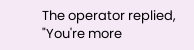The operator replied, "You're more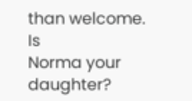than welcome. Is
Norma your daughter?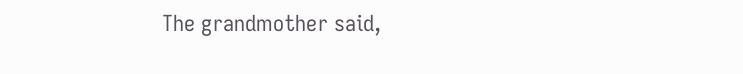The grandmother said,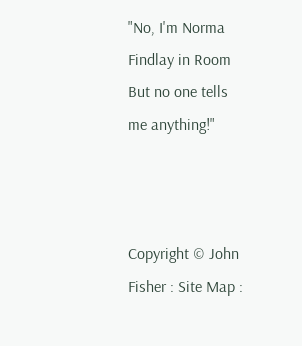"No, I'm Norma Findlay in Room
But no one tells me anything!"



Copyright © John Fisher : Site Map :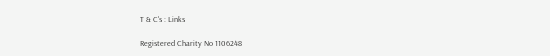T & C's : Links

Registered Charity No 1106248